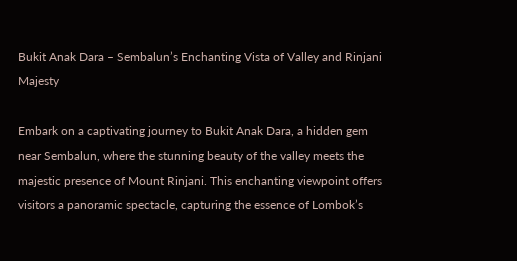Bukit Anak Dara – Sembalun’s Enchanting Vista of Valley and Rinjani Majesty

Embark on a captivating journey to Bukit Anak Dara, a hidden gem near Sembalun, where the stunning beauty of the valley meets the majestic presence of Mount Rinjani. This enchanting viewpoint offers visitors a panoramic spectacle, capturing the essence of Lombok’s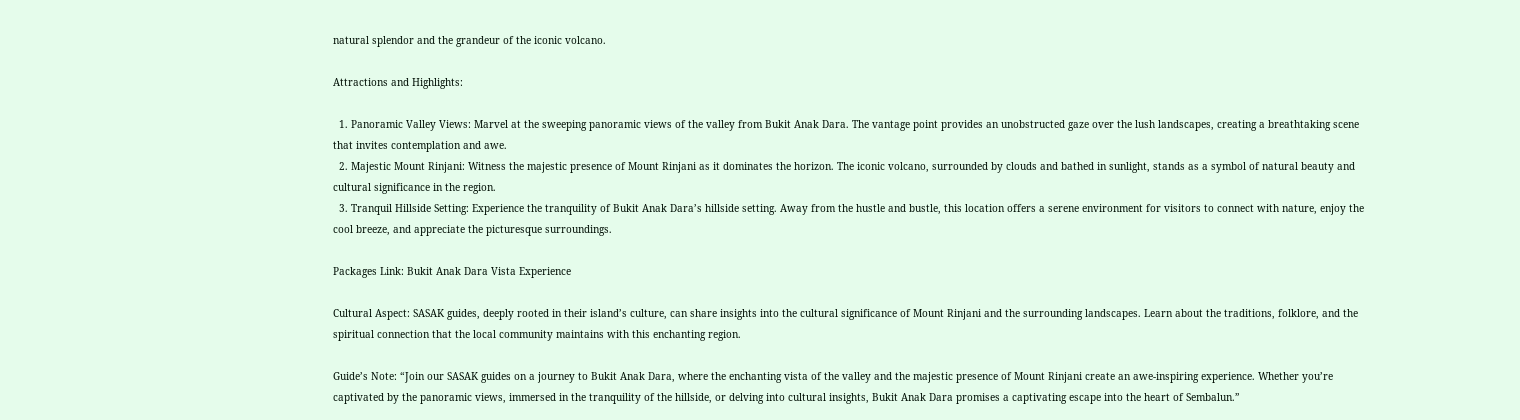natural splendor and the grandeur of the iconic volcano.

Attractions and Highlights:

  1. Panoramic Valley Views: Marvel at the sweeping panoramic views of the valley from Bukit Anak Dara. The vantage point provides an unobstructed gaze over the lush landscapes, creating a breathtaking scene that invites contemplation and awe.
  2. Majestic Mount Rinjani: Witness the majestic presence of Mount Rinjani as it dominates the horizon. The iconic volcano, surrounded by clouds and bathed in sunlight, stands as a symbol of natural beauty and cultural significance in the region.
  3. Tranquil Hillside Setting: Experience the tranquility of Bukit Anak Dara’s hillside setting. Away from the hustle and bustle, this location offers a serene environment for visitors to connect with nature, enjoy the cool breeze, and appreciate the picturesque surroundings.

Packages Link: Bukit Anak Dara Vista Experience

Cultural Aspect: SASAK guides, deeply rooted in their island’s culture, can share insights into the cultural significance of Mount Rinjani and the surrounding landscapes. Learn about the traditions, folklore, and the spiritual connection that the local community maintains with this enchanting region.

Guide’s Note: “Join our SASAK guides on a journey to Bukit Anak Dara, where the enchanting vista of the valley and the majestic presence of Mount Rinjani create an awe-inspiring experience. Whether you’re captivated by the panoramic views, immersed in the tranquility of the hillside, or delving into cultural insights, Bukit Anak Dara promises a captivating escape into the heart of Sembalun.”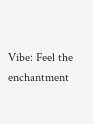Vibe: Feel the enchantment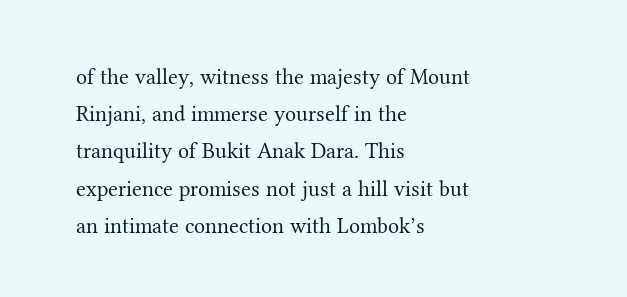of the valley, witness the majesty of Mount Rinjani, and immerse yourself in the tranquility of Bukit Anak Dara. This experience promises not just a hill visit but an intimate connection with Lombok’s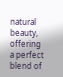natural beauty, offering a perfect blend of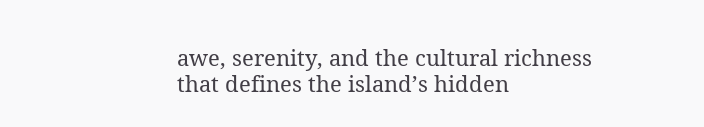awe, serenity, and the cultural richness that defines the island’s hidden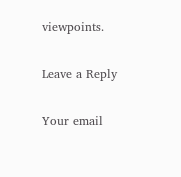viewpoints.

Leave a Reply

Your email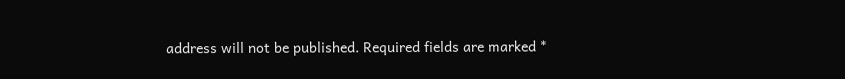address will not be published. Required fields are marked *